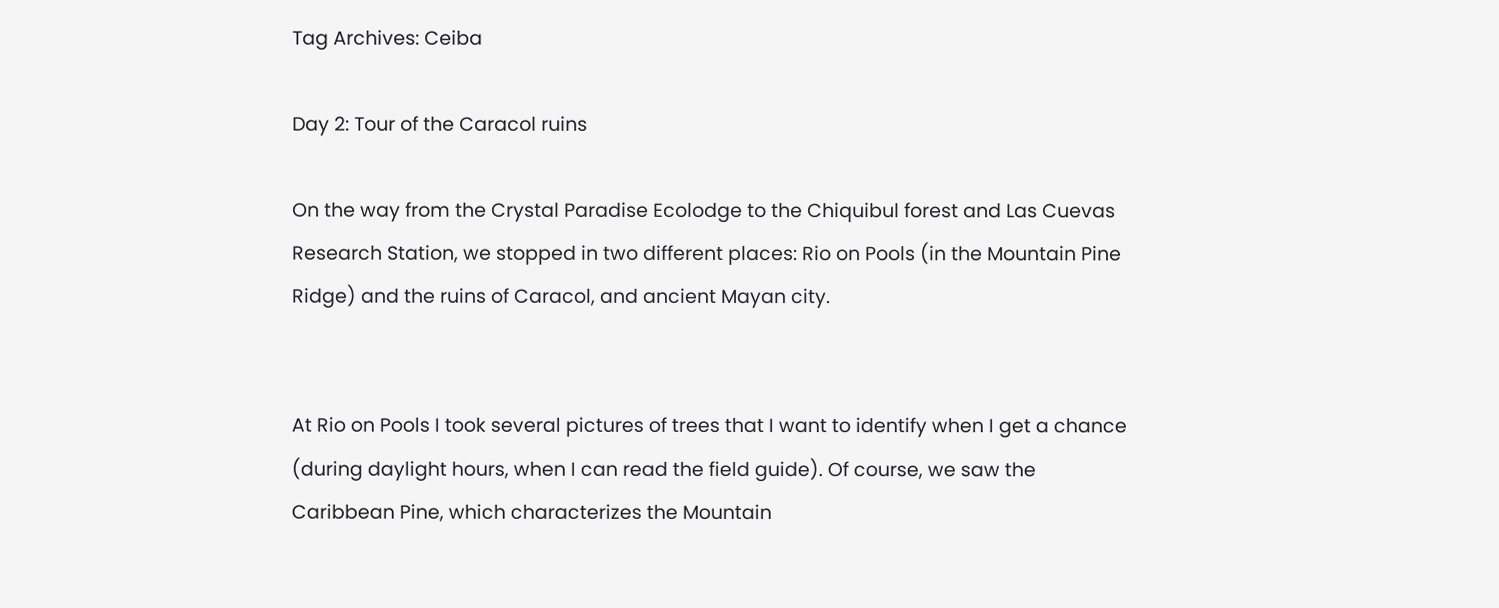Tag Archives: Ceiba

Day 2: Tour of the Caracol ruins

On the way from the Crystal Paradise Ecolodge to the Chiquibul forest and Las Cuevas Research Station, we stopped in two different places: Rio on Pools (in the Mountain Pine Ridge) and the ruins of Caracol, and ancient Mayan city.


At Rio on Pools I took several pictures of trees that I want to identify when I get a chance (during daylight hours, when I can read the field guide). Of course, we saw the Caribbean Pine, which characterizes the Mountain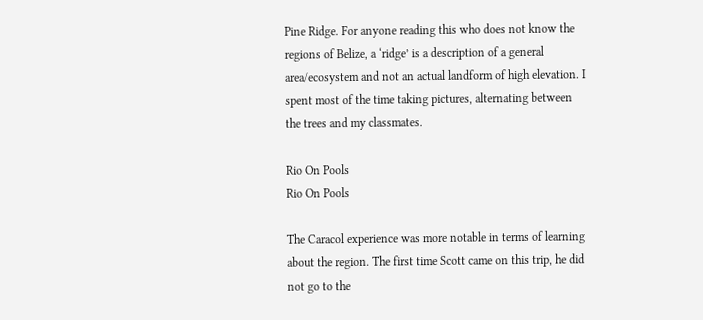Pine Ridge. For anyone reading this who does not know the regions of Belize, a ‘ridge’ is a description of a general area/ecosystem and not an actual landform of high elevation. I spent most of the time taking pictures, alternating between the trees and my classmates.

Rio On Pools
Rio On Pools

The Caracol experience was more notable in terms of learning about the region. The first time Scott came on this trip, he did not go to the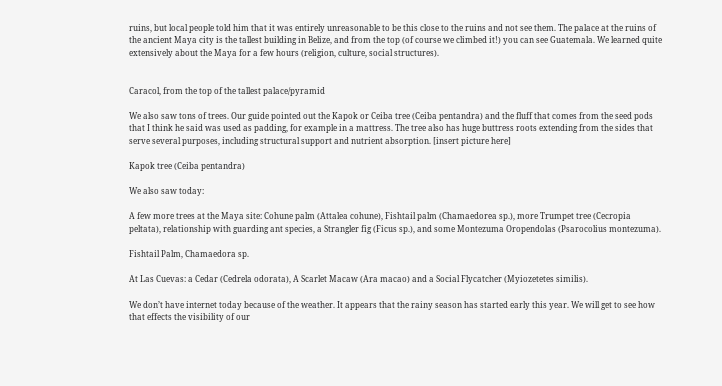ruins, but local people told him that it was entirely unreasonable to be this close to the ruins and not see them. The palace at the ruins of the ancient Maya city is the tallest building in Belize, and from the top (of course we climbed it!) you can see Guatemala. We learned quite extensively about the Maya for a few hours (religion, culture, social structures).


Caracol, from the top of the tallest palace/pyramid

We also saw tons of trees. Our guide pointed out the Kapok or Ceiba tree (Ceiba pentandra) and the fluff that comes from the seed pods that I think he said was used as padding, for example in a mattress. The tree also has huge buttress roots extending from the sides that serve several purposes, including structural support and nutrient absorption. [insert picture here]

Kapok tree (Ceiba pentandra)

We also saw today:

A few more trees at the Maya site: Cohune palm (Attalea cohune), Fishtail palm (Chamaedorea sp.), more Trumpet tree (Cecropia peltata), relationship with guarding ant species, a Strangler fig (Ficus sp.), and some Montezuma Oropendolas (Psarocolius montezuma).

Fishtail Palm, Chamaedora sp.

At Las Cuevas: a Cedar (Cedrela odorata), A Scarlet Macaw (Ara macao) and a Social Flycatcher (Myiozetetes similis).

We don’t have internet today because of the weather. It appears that the rainy season has started early this year. We will get to see how that effects the visibility of our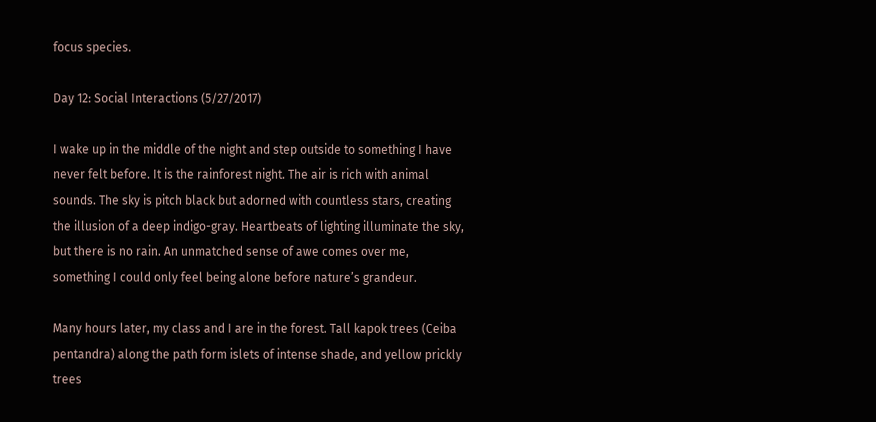focus species.

Day 12: Social Interactions (5/27/2017)

I wake up in the middle of the night and step outside to something I have never felt before. It is the rainforest night. The air is rich with animal sounds. The sky is pitch black but adorned with countless stars, creating the illusion of a deep indigo-gray. Heartbeats of lighting illuminate the sky, but there is no rain. An unmatched sense of awe comes over me, something I could only feel being alone before nature’s grandeur.

Many hours later, my class and I are in the forest. Tall kapok trees (Ceiba pentandra) along the path form islets of intense shade, and yellow prickly trees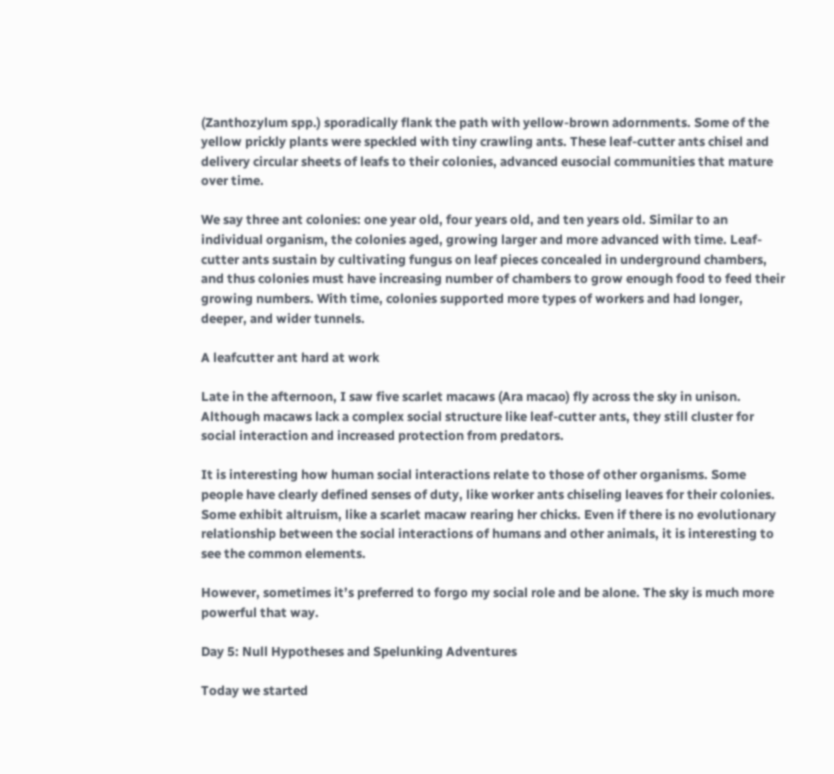(Zanthozylum spp.) sporadically flank the path with yellow-brown adornments. Some of the yellow prickly plants were speckled with tiny crawling ants. These leaf-cutter ants chisel and delivery circular sheets of leafs to their colonies, advanced eusocial communities that mature over time.

We say three ant colonies: one year old, four years old, and ten years old. Similar to an individual organism, the colonies aged, growing larger and more advanced with time. Leaf-cutter ants sustain by cultivating fungus on leaf pieces concealed in underground chambers, and thus colonies must have increasing number of chambers to grow enough food to feed their growing numbers. With time, colonies supported more types of workers and had longer, deeper, and wider tunnels.

A leafcutter ant hard at work

Late in the afternoon, I saw five scarlet macaws (Ara macao) fly across the sky in unison. Although macaws lack a complex social structure like leaf-cutter ants, they still cluster for social interaction and increased protection from predators.

It is interesting how human social interactions relate to those of other organisms. Some people have clearly defined senses of duty, like worker ants chiseling leaves for their colonies. Some exhibit altruism, like a scarlet macaw rearing her chicks. Even if there is no evolutionary relationship between the social interactions of humans and other animals, it is interesting to see the common elements.

However, sometimes it’s preferred to forgo my social role and be alone. The sky is much more powerful that way.

Day 5: Null Hypotheses and Spelunking Adventures

Today we started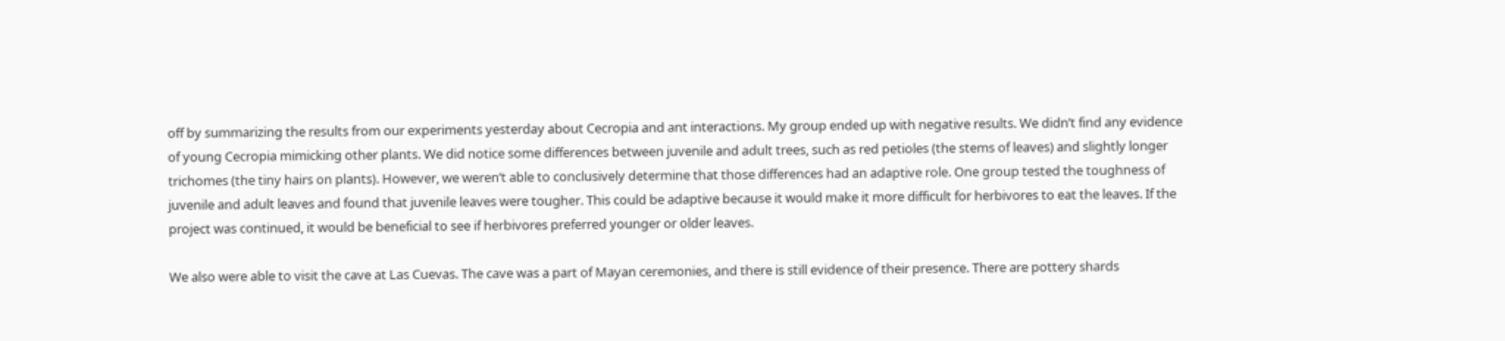off by summarizing the results from our experiments yesterday about Cecropia and ant interactions. My group ended up with negative results. We didn’t find any evidence of young Cecropia mimicking other plants. We did notice some differences between juvenile and adult trees, such as red petioles (the stems of leaves) and slightly longer trichomes (the tiny hairs on plants). However, we weren’t able to conclusively determine that those differences had an adaptive role. One group tested the toughness of juvenile and adult leaves and found that juvenile leaves were tougher. This could be adaptive because it would make it more difficult for herbivores to eat the leaves. If the project was continued, it would be beneficial to see if herbivores preferred younger or older leaves.

We also were able to visit the cave at Las Cuevas. The cave was a part of Mayan ceremonies, and there is still evidence of their presence. There are pottery shards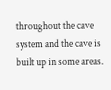throughout the cave system and the cave is built up in some areas.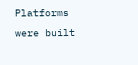Platforms were built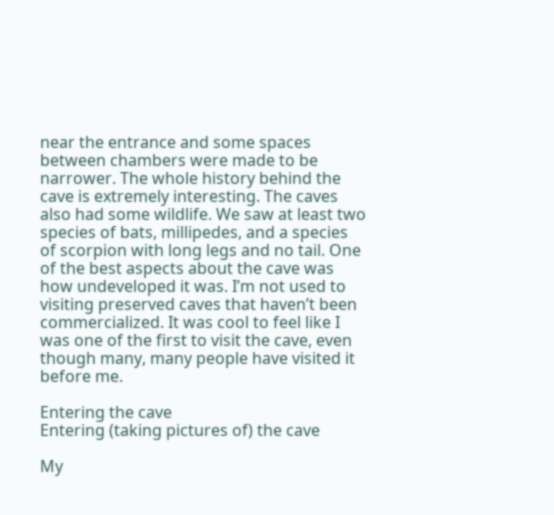near the entrance and some spaces between chambers were made to be narrower. The whole history behind the cave is extremely interesting. The caves also had some wildlife. We saw at least two species of bats, millipedes, and a species of scorpion with long legs and no tail. One of the best aspects about the cave was how undeveloped it was. I’m not used to visiting preserved caves that haven’t been commercialized. It was cool to feel like I was one of the first to visit the cave, even though many, many people have visited it before me.

Entering the cave
Entering (taking pictures of) the cave

My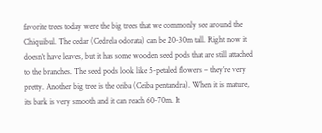favorite trees today were the big trees that we commonly see around the Chiquibul. The cedar (Cedrela odorata) can be 20-30m tall. Right now it doesn’t have leaves, but it has some wooden seed pods that are still attached to the branches. The seed pods look like 5-petaled flowers – they’re very pretty. Another big tree is the ceiba (Ceiba pentandra). When it is mature, its bark is very smooth and it can reach 60-70m. It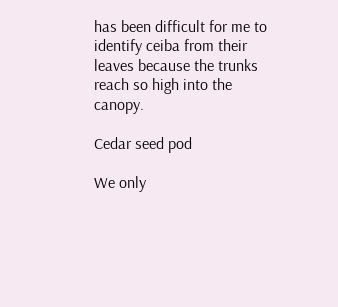has been difficult for me to identify ceiba from their leaves because the trunks reach so high into the canopy.

Cedar seed pod

We only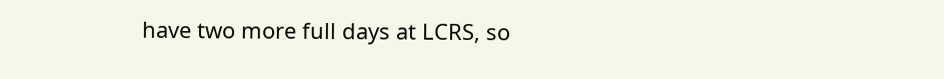have two more full days at LCRS, so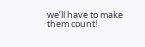we’ll have to make them count!